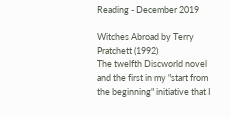Reading - December 2019

Witches Abroad by Terry Pratchett (1992)
The twelfth Discworld novel and the first in my "start from the beginning" initiative that I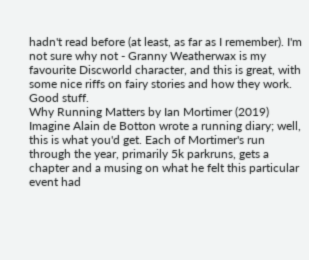hadn't read before (at least, as far as I remember). I'm not sure why not - Granny Weatherwax is my favourite Discworld character, and this is great, with some nice riffs on fairy stories and how they work. Good stuff.
Why Running Matters by Ian Mortimer (2019)
Imagine Alain de Botton wrote a running diary; well, this is what you'd get. Each of Mortimer's run through the year, primarily 5k parkruns, gets a chapter and a musing on what he felt this particular event had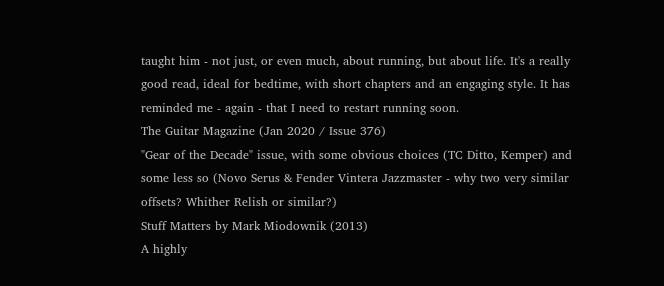taught him - not just, or even much, about running, but about life. It's a really good read, ideal for bedtime, with short chapters and an engaging style. It has reminded me - again - that I need to restart running soon.
The Guitar Magazine (Jan 2020 / Issue 376)
"Gear of the Decade" issue, with some obvious choices (TC Ditto, Kemper) and some less so (Novo Serus & Fender Vintera Jazzmaster - why two very similar offsets? Whither Relish or similar?)
Stuff Matters by Mark Miodownik (2013)
A highly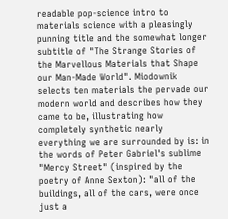readable pop-science intro to materials science with a pleasingly punning title and the somewhat longer subtitle of "The Strange Stories of the Marvellous Materials that Shape our Man-Made World". Miodownik selects ten materials the pervade our modern world and describes how they came to be, illustrating how completely synthetic nearly everything we are surrounded by is: in the words of Peter Gabriel's sublime "Mercy Street" (inspired by the poetry of Anne Sexton): "all of the buildings, all of the cars, were once just a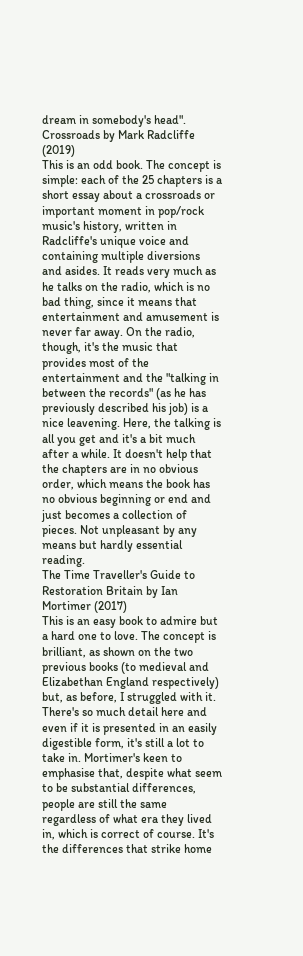dream in somebody's head".
Crossroads by Mark Radcliffe (2019)
This is an odd book. The concept is simple: each of the 25 chapters is a short essay about a crossroads or important moment in pop/rock music's history, written in Radcliffe's unique voice and containing multiple diversions and asides. It reads very much as he talks on the radio, which is no bad thing, since it means that entertainment and amusement is never far away. On the radio, though, it's the music that provides most of the entertainment and the "talking in between the records" (as he has previously described his job) is a nice leavening. Here, the talking is all you get and it's a bit much after a while. It doesn't help that the chapters are in no obvious order, which means the book has no obvious beginning or end and just becomes a collection of pieces. Not unpleasant by any means but hardly essential reading.
The Time Traveller's Guide to Restoration Britain by Ian Mortimer (2017)
This is an easy book to admire but a hard one to love. The concept is brilliant, as shown on the two previous books (to medieval and Elizabethan England respectively) but, as before, I struggled with it. There's so much detail here and even if it is presented in an easily digestible form, it's still a lot to take in. Mortimer's keen to emphasise that, despite what seem to be substantial differences, people are still the same regardless of what era they lived in, which is correct of course. It's the differences that strike home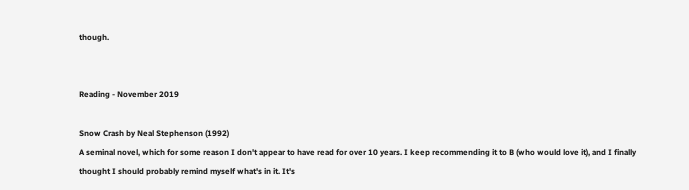though.


Reading - November 2019

Snow Crash by Neal Stephenson (1992)
A seminal novel, which for some reason I don't appear to have read for over 10 years. I keep recommending it to B (who would love it), and I finally thought I should probably remind myself what's in it. It's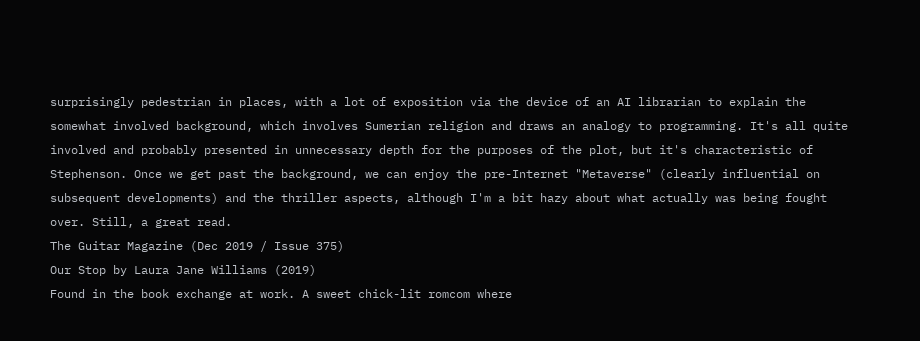surprisingly pedestrian in places, with a lot of exposition via the device of an AI librarian to explain the somewhat involved background, which involves Sumerian religion and draws an analogy to programming. It's all quite involved and probably presented in unnecessary depth for the purposes of the plot, but it's characteristic of Stephenson. Once we get past the background, we can enjoy the pre-Internet "Metaverse" (clearly influential on subsequent developments) and the thriller aspects, although I'm a bit hazy about what actually was being fought over. Still, a great read.
The Guitar Magazine (Dec 2019 / Issue 375)
Our Stop by Laura Jane Williams (2019)
Found in the book exchange at work. A sweet chick-lit romcom where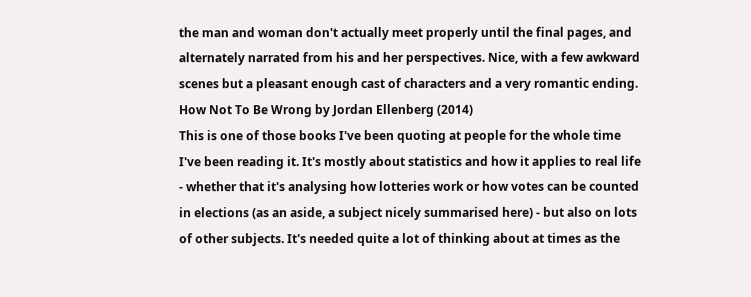the man and woman don't actually meet properly until the final pages, and alternately narrated from his and her perspectives. Nice, with a few awkward scenes but a pleasant enough cast of characters and a very romantic ending.
How Not To Be Wrong by Jordan Ellenberg (2014)
This is one of those books I've been quoting at people for the whole time I've been reading it. It's mostly about statistics and how it applies to real life - whether that it's analysing how lotteries work or how votes can be counted in elections (as an aside, a subject nicely summarised here) - but also on lots of other subjects. It's needed quite a lot of thinking about at times as the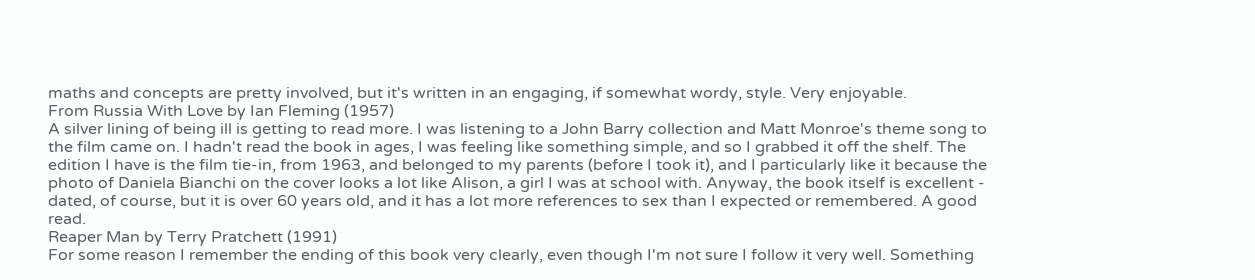maths and concepts are pretty involved, but it's written in an engaging, if somewhat wordy, style. Very enjoyable.
From Russia With Love by Ian Fleming (1957)
A silver lining of being ill is getting to read more. I was listening to a John Barry collection and Matt Monroe's theme song to the film came on. I hadn't read the book in ages, I was feeling like something simple, and so I grabbed it off the shelf. The edition I have is the film tie-in, from 1963, and belonged to my parents (before I took it), and I particularly like it because the photo of Daniela Bianchi on the cover looks a lot like Alison, a girl I was at school with. Anyway, the book itself is excellent - dated, of course, but it is over 60 years old, and it has a lot more references to sex than I expected or remembered. A good read.
Reaper Man by Terry Pratchett (1991)
For some reason I remember the ending of this book very clearly, even though I'm not sure I follow it very well. Something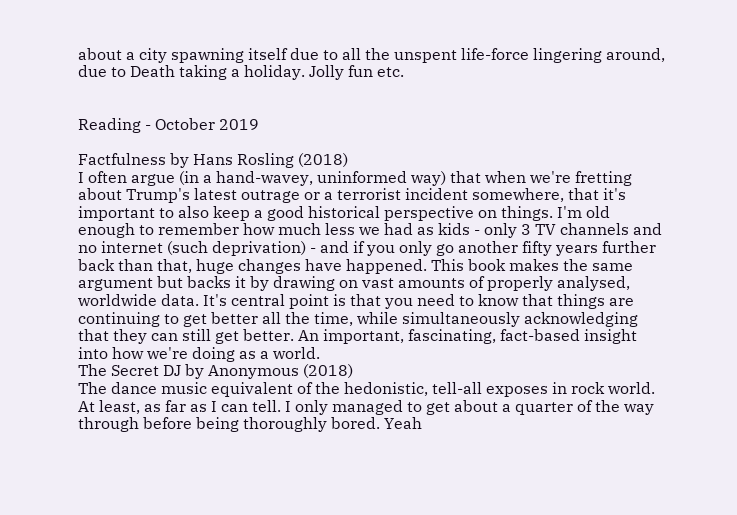about a city spawning itself due to all the unspent life-force lingering around, due to Death taking a holiday. Jolly fun etc.


Reading - October 2019

Factfulness by Hans Rosling (2018)
I often argue (in a hand-wavey, uninformed way) that when we're fretting about Trump's latest outrage or a terrorist incident somewhere, that it's important to also keep a good historical perspective on things. I'm old enough to remember how much less we had as kids - only 3 TV channels and no internet (such deprivation) - and if you only go another fifty years further back than that, huge changes have happened. This book makes the same argument but backs it by drawing on vast amounts of properly analysed, worldwide data. It's central point is that you need to know that things are continuing to get better all the time, while simultaneously acknowledging that they can still get better. An important, fascinating, fact-based insight into how we're doing as a world.
The Secret DJ by Anonymous (2018)
The dance music equivalent of the hedonistic, tell-all exposes in rock world. At least, as far as I can tell. I only managed to get about a quarter of the way through before being thoroughly bored. Yeah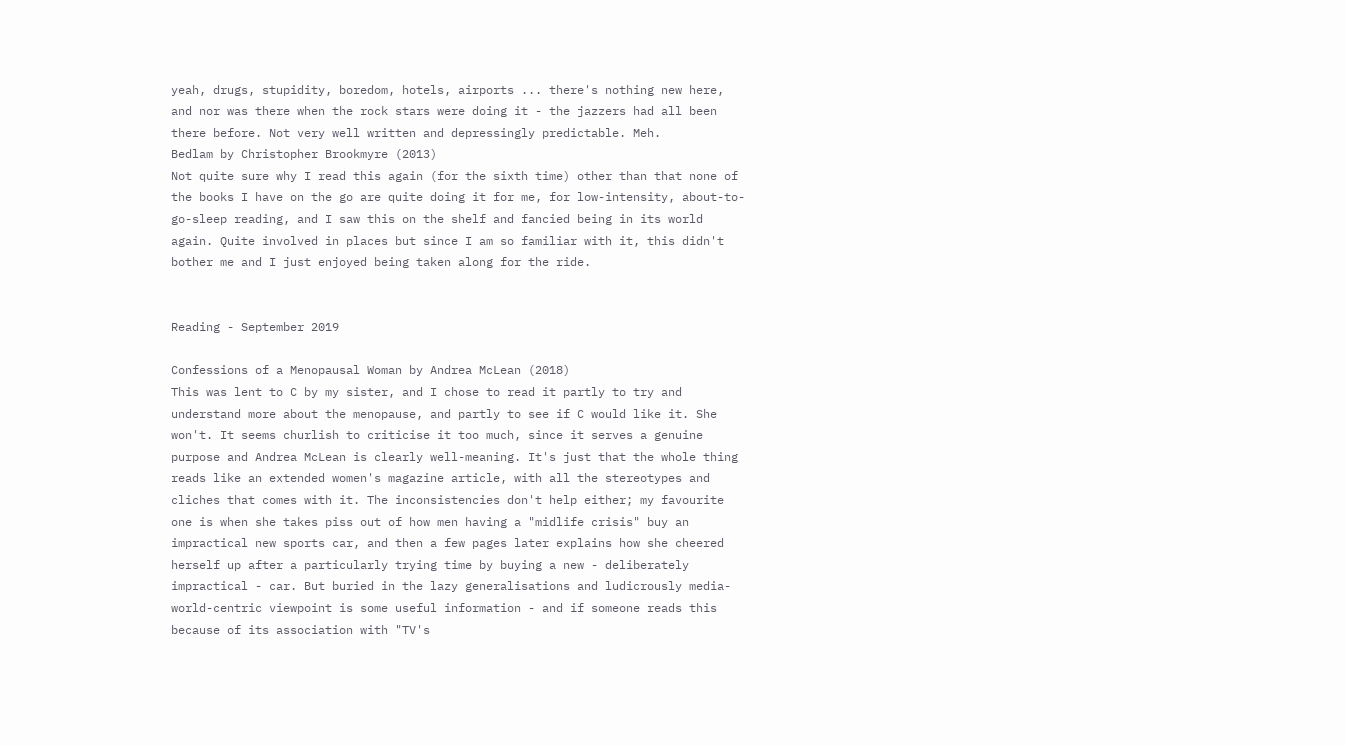yeah, drugs, stupidity, boredom, hotels, airports ... there's nothing new here, and nor was there when the rock stars were doing it - the jazzers had all been there before. Not very well written and depressingly predictable. Meh.
Bedlam by Christopher Brookmyre (2013)
Not quite sure why I read this again (for the sixth time) other than that none of the books I have on the go are quite doing it for me, for low-intensity, about-to-go-sleep reading, and I saw this on the shelf and fancied being in its world again. Quite involved in places but since I am so familiar with it, this didn't bother me and I just enjoyed being taken along for the ride.


Reading - September 2019

Confessions of a Menopausal Woman by Andrea McLean (2018)
This was lent to C by my sister, and I chose to read it partly to try and understand more about the menopause, and partly to see if C would like it. She won't. It seems churlish to criticise it too much, since it serves a genuine purpose and Andrea McLean is clearly well-meaning. It's just that the whole thing reads like an extended women's magazine article, with all the stereotypes and cliches that comes with it. The inconsistencies don't help either; my favourite one is when she takes piss out of how men having a "midlife crisis" buy an impractical new sports car, and then a few pages later explains how she cheered herself up after a particularly trying time by buying a new - deliberately impractical - car. But buried in the lazy generalisations and ludicrously media-world-centric viewpoint is some useful information - and if someone reads this because of its association with "TV's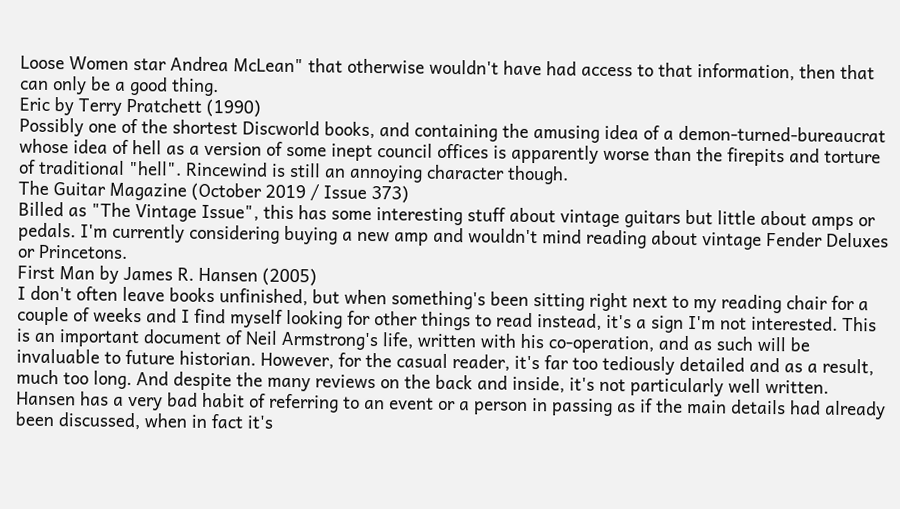Loose Women star Andrea McLean" that otherwise wouldn't have had access to that information, then that can only be a good thing.
Eric by Terry Pratchett (1990)
Possibly one of the shortest Discworld books, and containing the amusing idea of a demon-turned-bureaucrat whose idea of hell as a version of some inept council offices is apparently worse than the firepits and torture of traditional "hell". Rincewind is still an annoying character though.
The Guitar Magazine (October 2019 / Issue 373)
Billed as "The Vintage Issue", this has some interesting stuff about vintage guitars but little about amps or pedals. I'm currently considering buying a new amp and wouldn't mind reading about vintage Fender Deluxes or Princetons.
First Man by James R. Hansen (2005)
I don't often leave books unfinished, but when something's been sitting right next to my reading chair for a couple of weeks and I find myself looking for other things to read instead, it's a sign I'm not interested. This is an important document of Neil Armstrong's life, written with his co-operation, and as such will be invaluable to future historian. However, for the casual reader, it's far too tediously detailed and as a result, much too long. And despite the many reviews on the back and inside, it's not particularly well written. Hansen has a very bad habit of referring to an event or a person in passing as if the main details had already been discussed, when in fact it's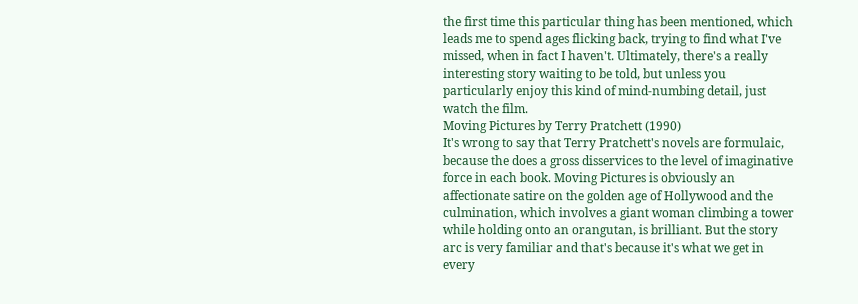the first time this particular thing has been mentioned, which leads me to spend ages flicking back, trying to find what I've missed, when in fact I haven't. Ultimately, there's a really interesting story waiting to be told, but unless you particularly enjoy this kind of mind-numbing detail, just watch the film.
Moving Pictures by Terry Pratchett (1990)
It's wrong to say that Terry Pratchett's novels are formulaic, because the does a gross disservices to the level of imaginative force in each book. Moving Pictures is obviously an affectionate satire on the golden age of Hollywood and the culmination, which involves a giant woman climbing a tower while holding onto an orangutan, is brilliant. But the story arc is very familiar and that's because it's what we get in every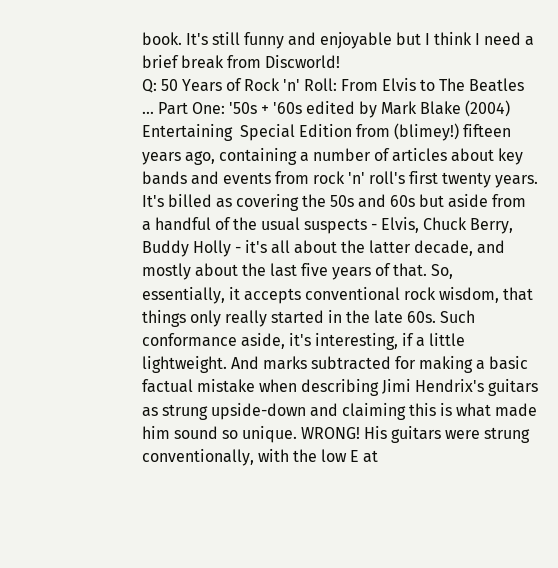book. It's still funny and enjoyable but I think I need a brief break from Discworld!
Q: 50 Years of Rock 'n' Roll: From Elvis to The Beatles ... Part One: '50s + '60s edited by Mark Blake (2004)
Entertaining  Special Edition from (blimey!) fifteen years ago, containing a number of articles about key bands and events from rock 'n' roll's first twenty years. It's billed as covering the 50s and 60s but aside from a handful of the usual suspects - Elvis, Chuck Berry, Buddy Holly - it's all about the latter decade, and mostly about the last five years of that. So, essentially, it accepts conventional rock wisdom, that things only really started in the late 60s. Such conformance aside, it's interesting, if a little lightweight. And marks subtracted for making a basic factual mistake when describing Jimi Hendrix's guitars as strung upside-down and claiming this is what made him sound so unique. WRONG! His guitars were strung conventionally, with the low E at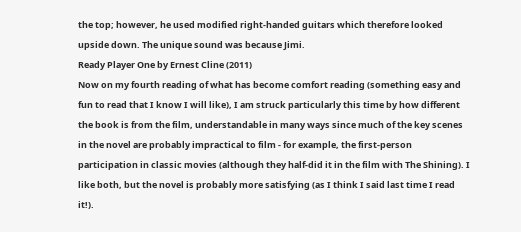the top; however, he used modified right-handed guitars which therefore looked upside down. The unique sound was because Jimi.
Ready Player One by Ernest Cline (2011)
Now on my fourth reading of what has become comfort reading (something easy and fun to read that I know I will like), I am struck particularly this time by how different the book is from the film, understandable in many ways since much of the key scenes in the novel are probably impractical to film - for example, the first-person participation in classic movies (although they half-did it in the film with The Shining). I like both, but the novel is probably more satisfying (as I think I said last time I read it!).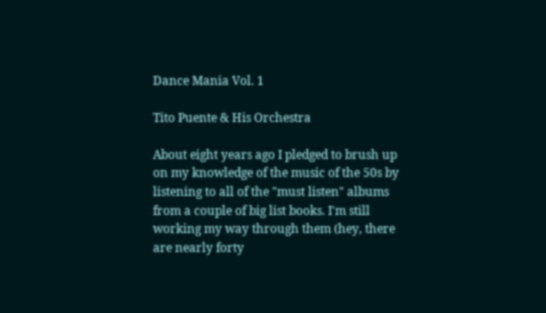Dance Mania Vol. 1

Tito Puente & His Orchestra

About eight years ago I pledged to brush up on my knowledge of the music of the 50s by listening to all of the "must listen" albums from a couple of big list books. I'm still working my way through them (hey, there are nearly forty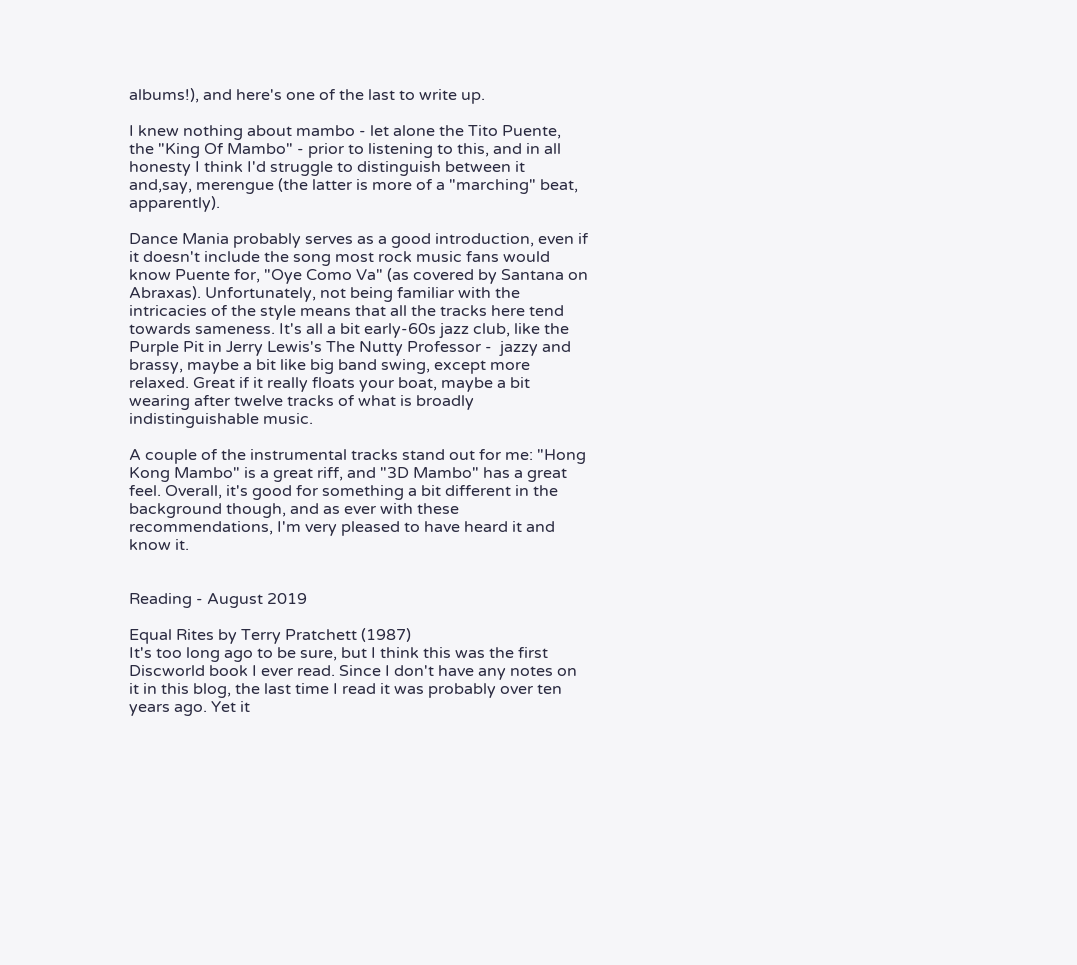albums!), and here's one of the last to write up.

I knew nothing about mambo - let alone the Tito Puente, the "King Of Mambo" - prior to listening to this, and in all honesty I think I'd struggle to distinguish between it and,say, merengue (the latter is more of a "marching" beat, apparently).

Dance Mania probably serves as a good introduction, even if it doesn't include the song most rock music fans would know Puente for, "Oye Como Va" (as covered by Santana on Abraxas). Unfortunately, not being familiar with the intricacies of the style means that all the tracks here tend towards sameness. It's all a bit early-60s jazz club, like the Purple Pit in Jerry Lewis's The Nutty Professor -  jazzy and brassy, maybe a bit like big band swing, except more relaxed. Great if it really floats your boat, maybe a bit wearing after twelve tracks of what is broadly indistinguishable music.

A couple of the instrumental tracks stand out for me: "Hong Kong Mambo" is a great riff, and "3D Mambo" has a great feel. Overall, it's good for something a bit different in the background though, and as ever with these recommendations, I'm very pleased to have heard it and know it.


Reading - August 2019

Equal Rites by Terry Pratchett (1987)
It's too long ago to be sure, but I think this was the first Discworld book I ever read. Since I don't have any notes on it in this blog, the last time I read it was probably over ten years ago. Yet it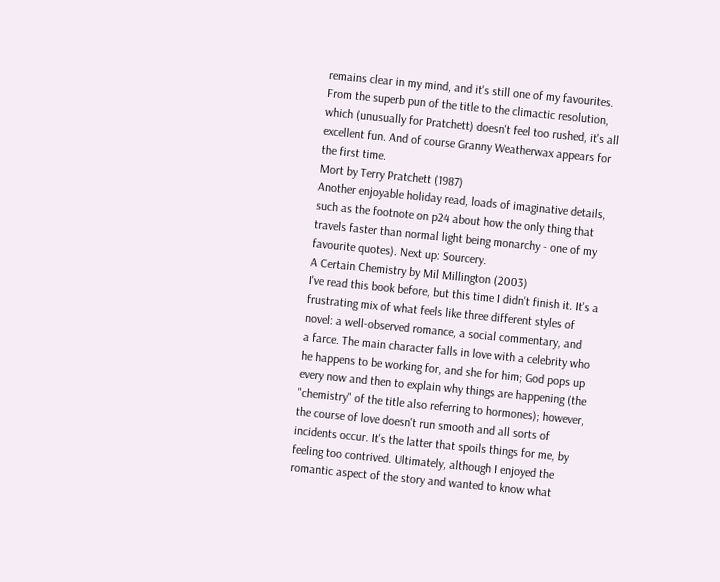remains clear in my mind, and it's still one of my favourites. From the superb pun of the title to the climactic resolution, which (unusually for Pratchett) doesn't feel too rushed, it's all excellent fun. And of course Granny Weatherwax appears for the first time.
Mort by Terry Pratchett (1987)
Another enjoyable holiday read, loads of imaginative details, such as the footnote on p24 about how the only thing that travels faster than normal light being monarchy - one of my favourite quotes). Next up: Sourcery.
A Certain Chemistry by Mil Millington (2003)
I've read this book before, but this time I didn't finish it. It's a frustrating mix of what feels like three different styles of novel: a well-observed romance, a social commentary, and
a farce. The main character falls in love with a celebrity who he happens to be working for, and she for him; God pops up every now and then to explain why things are happening (the "chemistry" of the title also referring to hormones); however, the course of love doesn't run smooth and all sorts of incidents occur. It's the latter that spoils things for me, by feeling too contrived. Ultimately, although I enjoyed the romantic aspect of the story and wanted to know what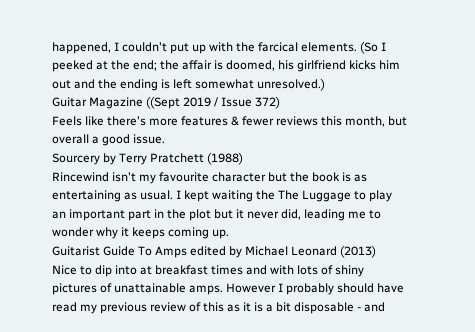happened, I couldn't put up with the farcical elements. (So I peeked at the end; the affair is doomed, his girlfriend kicks him out and the ending is left somewhat unresolved.)
Guitar Magazine ((Sept 2019 / Issue 372)
Feels like there's more features & fewer reviews this month, but overall a good issue.
Sourcery by Terry Pratchett (1988)
Rincewind isn't my favourite character but the book is as entertaining as usual. I kept waiting the The Luggage to play an important part in the plot but it never did, leading me to wonder why it keeps coming up.
Guitarist Guide To Amps edited by Michael Leonard (2013)
Nice to dip into at breakfast times and with lots of shiny pictures of unattainable amps. However I probably should have read my previous review of this as it is a bit disposable - and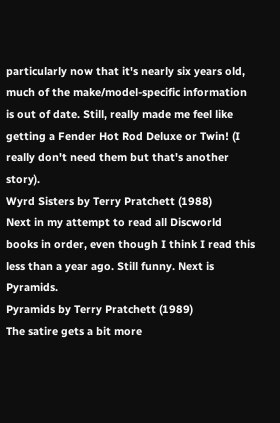particularly now that it's nearly six years old, much of the make/model-specific information is out of date. Still, really made me feel like getting a Fender Hot Rod Deluxe or Twin! (I really don't need them but that's another story).
Wyrd Sisters by Terry Pratchett (1988)
Next in my attempt to read all Discworld books in order, even though I think I read this less than a year ago. Still funny. Next is Pyramids.
Pyramids by Terry Pratchett (1989)
The satire gets a bit more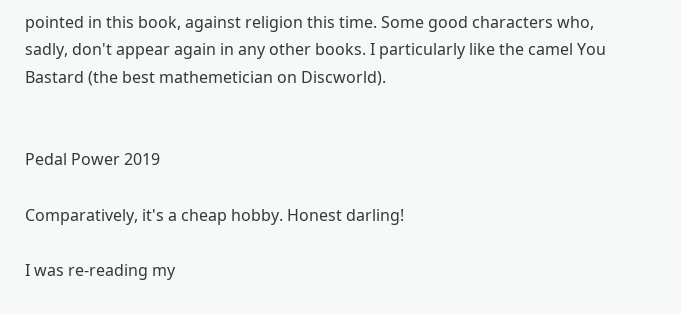pointed in this book, against religion this time. Some good characters who, sadly, don't appear again in any other books. I particularly like the camel You Bastard (the best mathemetician on Discworld).


Pedal Power 2019

Comparatively, it's a cheap hobby. Honest darling!

I was re-reading my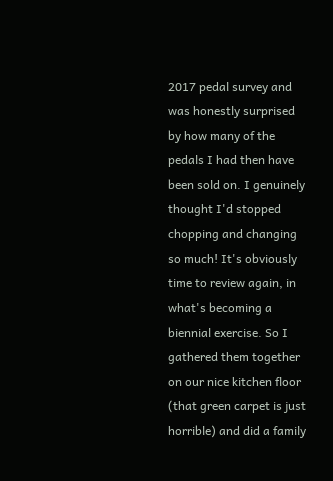2017 pedal survey and was honestly surprised by how many of the pedals I had then have been sold on. I genuinely thought I'd stopped chopping and changing so much! It's obviously time to review again, in what's becoming a biennial exercise. So I gathered them together on our nice kitchen floor (that green carpet is just horrible) and did a family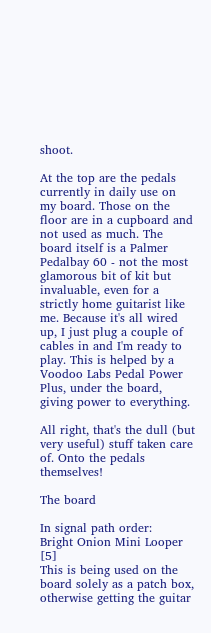shoot.

At the top are the pedals currently in daily use on my board. Those on the floor are in a cupboard and not used as much. The board itself is a Palmer Pedalbay 60 - not the most glamorous bit of kit but invaluable, even for a strictly home guitarist like me. Because it's all wired up, I just plug a couple of cables in and I'm ready to play. This is helped by a Voodoo Labs Pedal Power Plus, under the board, giving power to everything.

All right, that's the dull (but very useful) stuff taken care of. Onto the pedals themselves!

The board

In signal path order:
Bright Onion Mini Looper [5]
This is being used on the board solely as a patch box, otherwise getting the guitar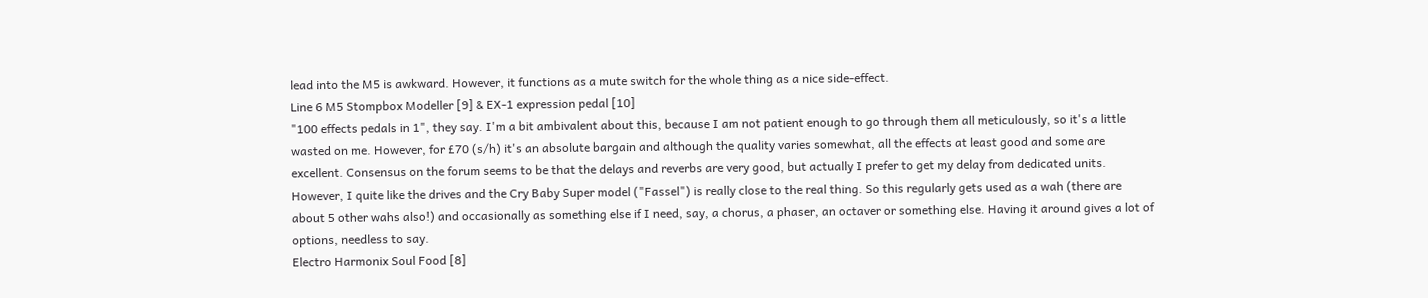lead into the M5 is awkward. However, it functions as a mute switch for the whole thing as a nice side-effect.
Line 6 M5 Stompbox Modeller [9] & EX-1 expression pedal [10]
"100 effects pedals in 1", they say. I'm a bit ambivalent about this, because I am not patient enough to go through them all meticulously, so it's a little wasted on me. However, for £70 (s/h) it's an absolute bargain and although the quality varies somewhat, all the effects at least good and some are excellent. Consensus on the forum seems to be that the delays and reverbs are very good, but actually I prefer to get my delay from dedicated units. However, I quite like the drives and the Cry Baby Super model ("Fassel") is really close to the real thing. So this regularly gets used as a wah (there are about 5 other wahs also!) and occasionally as something else if I need, say, a chorus, a phaser, an octaver or something else. Having it around gives a lot of options, needless to say.
Electro Harmonix Soul Food [8]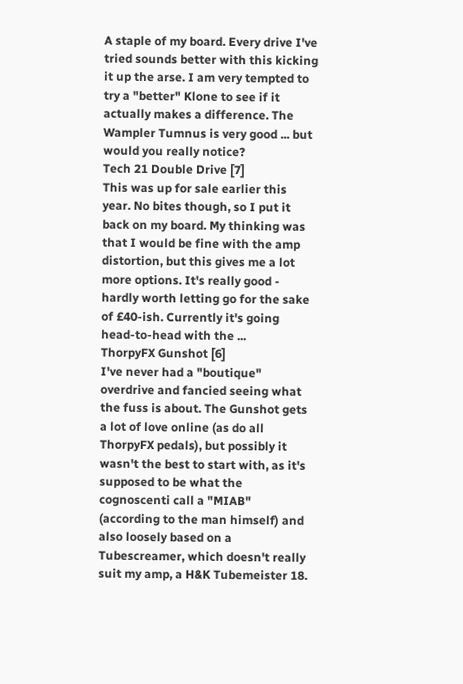A staple of my board. Every drive I've tried sounds better with this kicking it up the arse. I am very tempted to try a "better" Klone to see if it actually makes a difference. The Wampler Tumnus is very good ... but would you really notice?
Tech 21 Double Drive [7]
This was up for sale earlier this year. No bites though, so I put it back on my board. My thinking was that I would be fine with the amp distortion, but this gives me a lot more options. It's really good - hardly worth letting go for the sake of £40-ish. Currently it's going head-to-head with the ...
ThorpyFX Gunshot [6]
I've never had a "boutique" overdrive and fancied seeing what the fuss is about. The Gunshot gets a lot of love online (as do all ThorpyFX pedals), but possibly it wasn't the best to start with, as it's supposed to be what the cognoscenti call a "MIAB" (according to the man himself) and also loosely based on a Tubescreamer, which doesn't really suit my amp, a H&K Tubemeister 18.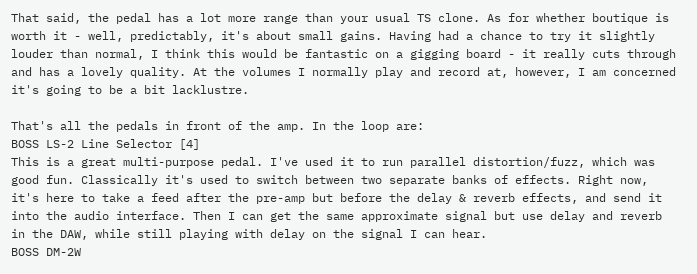That said, the pedal has a lot more range than your usual TS clone. As for whether boutique is worth it - well, predictably, it's about small gains. Having had a chance to try it slightly louder than normal, I think this would be fantastic on a gigging board - it really cuts through and has a lovely quality. At the volumes I normally play and record at, however, I am concerned it's going to be a bit lacklustre.

That's all the pedals in front of the amp. In the loop are:
BOSS LS-2 Line Selector [4]
This is a great multi-purpose pedal. I've used it to run parallel distortion/fuzz, which was good fun. Classically it's used to switch between two separate banks of effects. Right now, it's here to take a feed after the pre-amp but before the delay & reverb effects, and send it into the audio interface. Then I can get the same approximate signal but use delay and reverb in the DAW, while still playing with delay on the signal I can hear.
BOSS DM-2W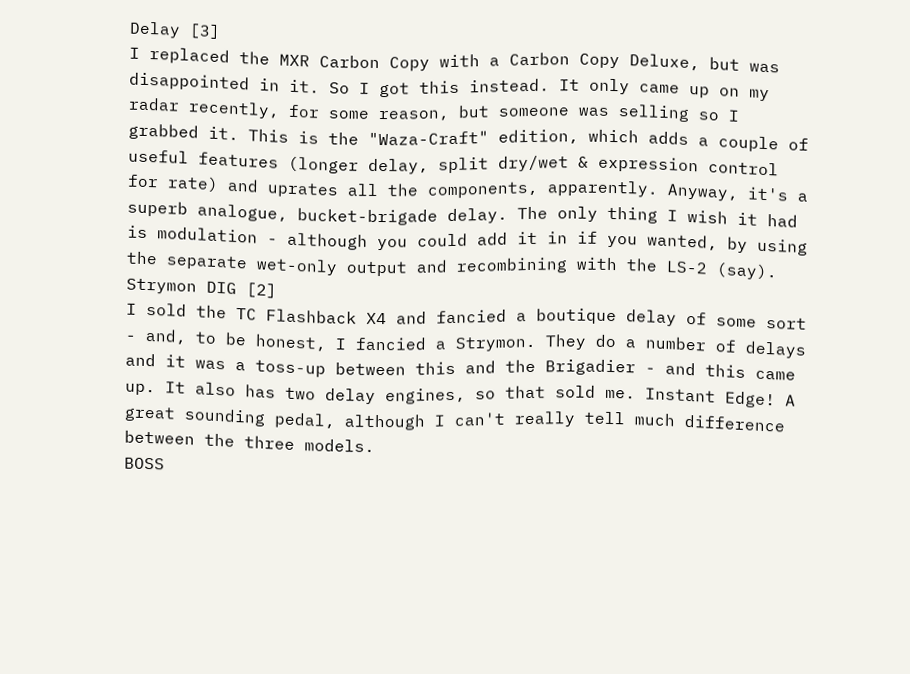Delay [3]
I replaced the MXR Carbon Copy with a Carbon Copy Deluxe, but was disappointed in it. So I got this instead. It only came up on my radar recently, for some reason, but someone was selling so I grabbed it. This is the "Waza-Craft" edition, which adds a couple of useful features (longer delay, split dry/wet & expression control for rate) and uprates all the components, apparently. Anyway, it's a superb analogue, bucket-brigade delay. The only thing I wish it had is modulation - although you could add it in if you wanted, by using the separate wet-only output and recombining with the LS-2 (say).
Strymon DIG [2]
I sold the TC Flashback X4 and fancied a boutique delay of some sort - and, to be honest, I fancied a Strymon. They do a number of delays and it was a toss-up between this and the Brigadier - and this came up. It also has two delay engines, so that sold me. Instant Edge! A great sounding pedal, although I can't really tell much difference between the three models.
BOSS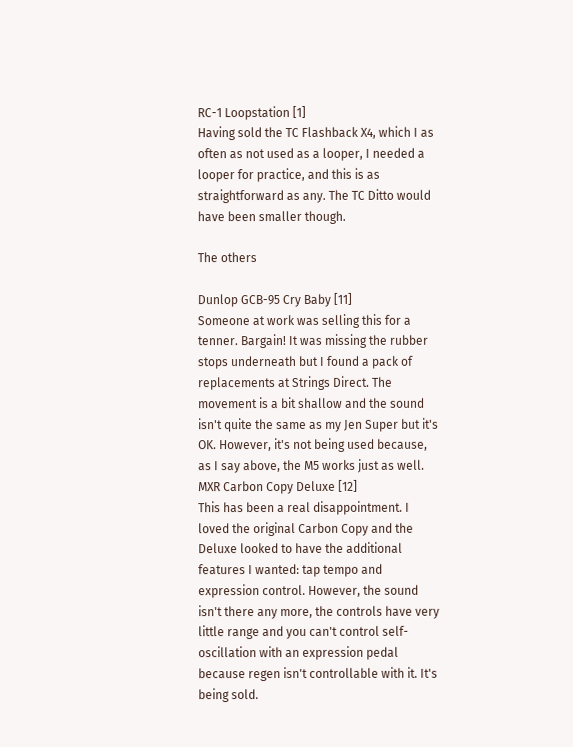RC-1 Loopstation [1]
Having sold the TC Flashback X4, which I as often as not used as a looper, I needed a looper for practice, and this is as straightforward as any. The TC Ditto would have been smaller though.

The others

Dunlop GCB-95 Cry Baby [11]
Someone at work was selling this for a tenner. Bargain! It was missing the rubber stops underneath but I found a pack of replacements at Strings Direct. The movement is a bit shallow and the sound isn't quite the same as my Jen Super but it's OK. However, it's not being used because, as I say above, the M5 works just as well.
MXR Carbon Copy Deluxe [12]
This has been a real disappointment. I loved the original Carbon Copy and the Deluxe looked to have the additional features I wanted: tap tempo and expression control. However, the sound isn't there any more, the controls have very little range and you can't control self-oscillation with an expression pedal because regen isn't controllable with it. It's being sold.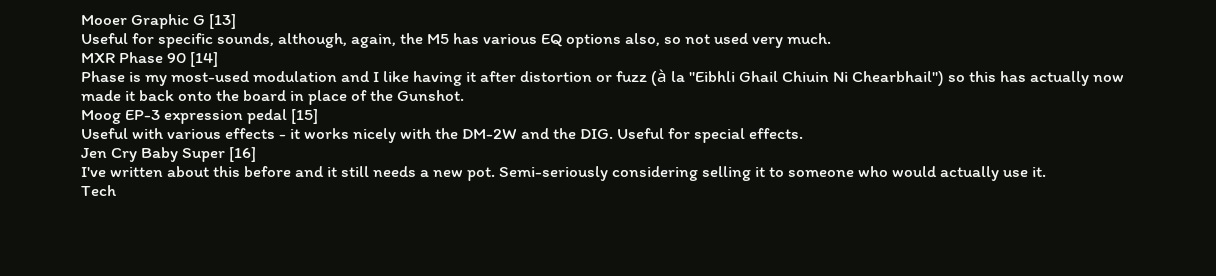Mooer Graphic G [13]
Useful for specific sounds, although, again, the M5 has various EQ options also, so not used very much.
MXR Phase 90 [14]
Phase is my most-used modulation and I like having it after distortion or fuzz (à la "Eibhli Ghail Chiuin Ni Chearbhail") so this has actually now made it back onto the board in place of the Gunshot.
Moog EP-3 expression pedal [15]
Useful with various effects - it works nicely with the DM-2W and the DIG. Useful for special effects.
Jen Cry Baby Super [16]
I've written about this before and it still needs a new pot. Semi-seriously considering selling it to someone who would actually use it.
Tech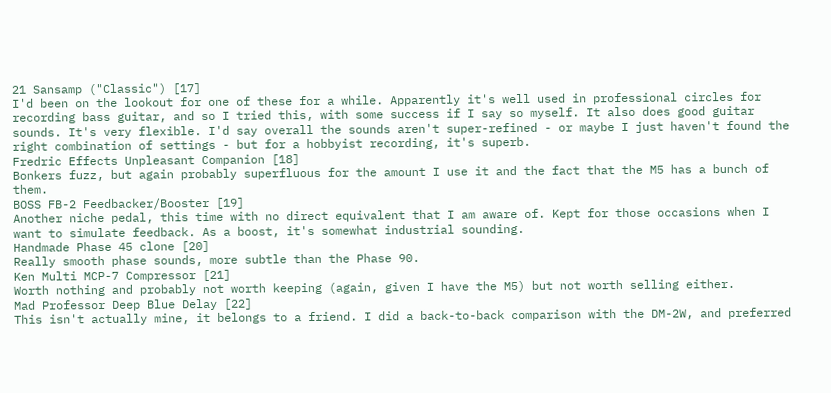21 Sansamp ("Classic") [17]
I'd been on the lookout for one of these for a while. Apparently it's well used in professional circles for recording bass guitar, and so I tried this, with some success if I say so myself. It also does good guitar sounds. It's very flexible. I'd say overall the sounds aren't super-refined - or maybe I just haven't found the right combination of settings - but for a hobbyist recording, it's superb.
Fredric Effects Unpleasant Companion [18]
Bonkers fuzz, but again probably superfluous for the amount I use it and the fact that the M5 has a bunch of them.
BOSS FB-2 Feedbacker/Booster [19]
Another niche pedal, this time with no direct equivalent that I am aware of. Kept for those occasions when I want to simulate feedback. As a boost, it's somewhat industrial sounding.
Handmade Phase 45 clone [20]
Really smooth phase sounds, more subtle than the Phase 90.
Ken Multi MCP-7 Compressor [21]
Worth nothing and probably not worth keeping (again, given I have the M5) but not worth selling either.
Mad Professor Deep Blue Delay [22]
This isn't actually mine, it belongs to a friend. I did a back-to-back comparison with the DM-2W, and preferred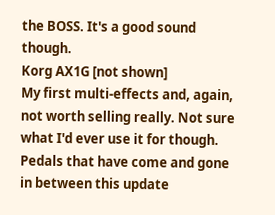the BOSS. It's a good sound though.
Korg AX1G [not shown]
My first multi-effects and, again, not worth selling really. Not sure what I'd ever use it for though.
Pedals that have come and gone in between this update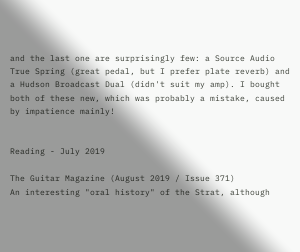and the last one are surprisingly few: a Source Audio True Spring (great pedal, but I prefer plate reverb) and a Hudson Broadcast Dual (didn't suit my amp). I bought both of these new, which was probably a mistake, caused by impatience mainly!


Reading - July 2019

The Guitar Magazine (August 2019 / Issue 371)
An interesting "oral history" of the Strat, although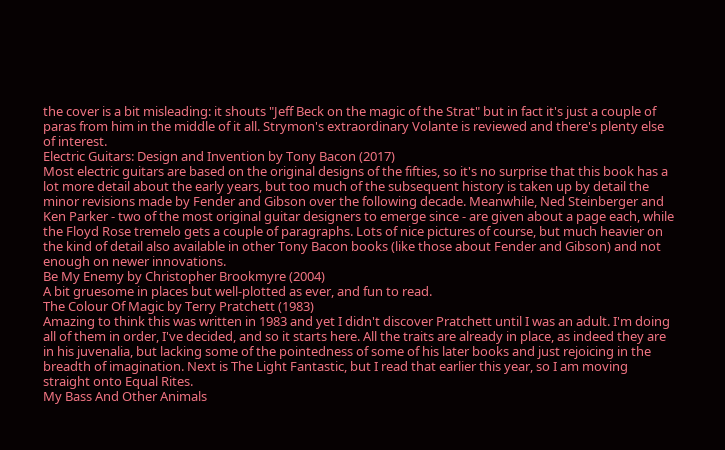the cover is a bit misleading: it shouts "Jeff Beck on the magic of the Strat" but in fact it's just a couple of paras from him in the middle of it all. Strymon's extraordinary Volante is reviewed and there's plenty else of interest.
Electric Guitars: Design and Invention by Tony Bacon (2017)
Most electric guitars are based on the original designs of the fifties, so it's no surprise that this book has a lot more detail about the early years, but too much of the subsequent history is taken up by detail the minor revisions made by Fender and Gibson over the following decade. Meanwhile, Ned Steinberger and Ken Parker - two of the most original guitar designers to emerge since - are given about a page each, while the Floyd Rose tremelo gets a couple of paragraphs. Lots of nice pictures of course, but much heavier on the kind of detail also available in other Tony Bacon books (like those about Fender and Gibson) and not enough on newer innovations.
Be My Enemy by Christopher Brookmyre (2004)
A bit gruesome in places but well-plotted as ever, and fun to read.
The Colour Of Magic by Terry Pratchett (1983)
Amazing to think this was written in 1983 and yet I didn't discover Pratchett until I was an adult. I'm doing all of them in order, I've decided, and so it starts here. All the traits are already in place, as indeed they are in his juvenalia, but lacking some of the pointedness of some of his later books and just rejoicing in the breadth of imagination. Next is The Light Fantastic, but I read that earlier this year, so I am moving straight onto Equal Rites.
My Bass And Other Animals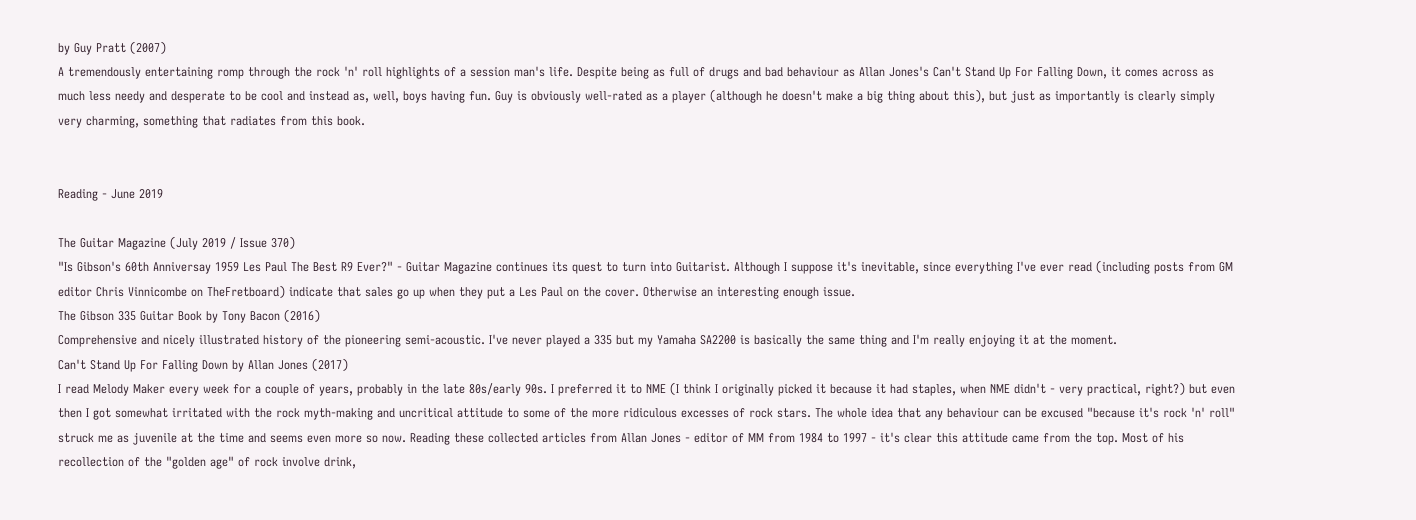by Guy Pratt (2007)
A tremendously entertaining romp through the rock 'n' roll highlights of a session man's life. Despite being as full of drugs and bad behaviour as Allan Jones's Can't Stand Up For Falling Down, it comes across as much less needy and desperate to be cool and instead as, well, boys having fun. Guy is obviously well-rated as a player (although he doesn't make a big thing about this), but just as importantly is clearly simply very charming, something that radiates from this book.


Reading - June 2019

The Guitar Magazine (July 2019 / Issue 370)
"Is Gibson's 60th Anniversay 1959 Les Paul The Best R9 Ever?" - Guitar Magazine continues its quest to turn into Guitarist. Although I suppose it's inevitable, since everything I've ever read (including posts from GM editor Chris Vinnicombe on TheFretboard) indicate that sales go up when they put a Les Paul on the cover. Otherwise an interesting enough issue.
The Gibson 335 Guitar Book by Tony Bacon (2016)
Comprehensive and nicely illustrated history of the pioneering semi-acoustic. I've never played a 335 but my Yamaha SA2200 is basically the same thing and I'm really enjoying it at the moment.
Can't Stand Up For Falling Down by Allan Jones (2017)
I read Melody Maker every week for a couple of years, probably in the late 80s/early 90s. I preferred it to NME (I think I originally picked it because it had staples, when NME didn't - very practical, right?) but even then I got somewhat irritated with the rock myth-making and uncritical attitude to some of the more ridiculous excesses of rock stars. The whole idea that any behaviour can be excused "because it's rock 'n' roll" struck me as juvenile at the time and seems even more so now. Reading these collected articles from Allan Jones - editor of MM from 1984 to 1997 - it's clear this attitude came from the top. Most of his recollection of the "golden age" of rock involve drink,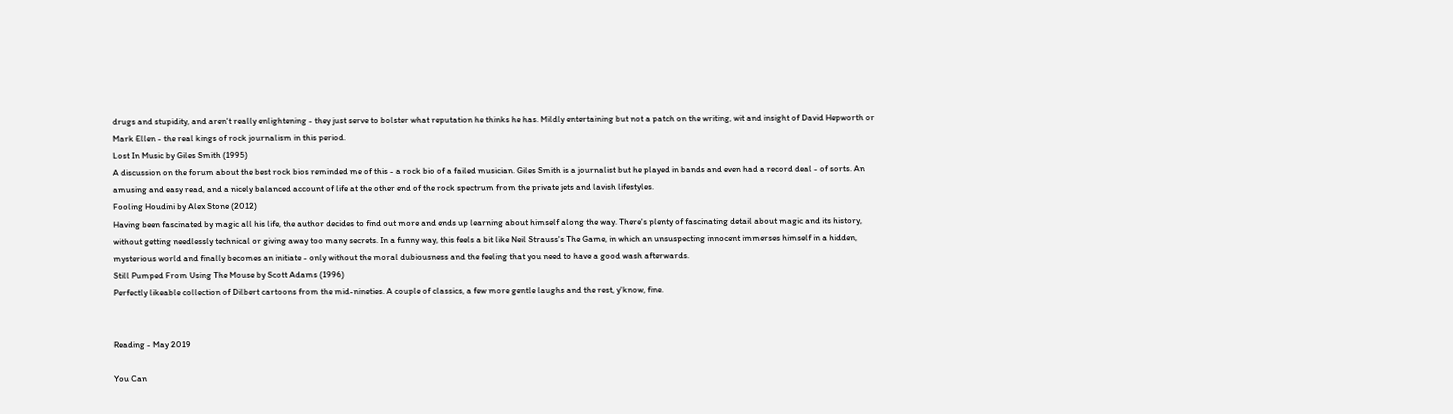drugs and stupidity, and aren't really enlightening - they just serve to bolster what reputation he thinks he has. Mildly entertaining but not a patch on the writing, wit and insight of David Hepworth or Mark Ellen - the real kings of rock journalism in this period.
Lost In Music by Giles Smith (1995)
A discussion on the forum about the best rock bios reminded me of this - a rock bio of a failed musician. Giles Smith is a journalist but he played in bands and even had a record deal - of sorts. An amusing and easy read, and a nicely balanced account of life at the other end of the rock spectrum from the private jets and lavish lifestyles.
Fooling Houdini by Alex Stone (2012)
Having been fascinated by magic all his life, the author decides to find out more and ends up learning about himself along the way. There's plenty of fascinating detail about magic and its history, without getting needlessly technical or giving away too many secrets. In a funny way, this feels a bit like Neil Strauss's The Game, in which an unsuspecting innocent immerses himself in a hidden, mysterious world and finally becomes an initiate - only without the moral dubiousness and the feeling that you need to have a good wash afterwards.
Still Pumped From Using The Mouse by Scott Adams (1996)
Perfectly likeable collection of Dilbert cartoons from the mid-nineties. A couple of classics, a few more gentle laughs and the rest, y'know, fine.


Reading - May 2019

You Can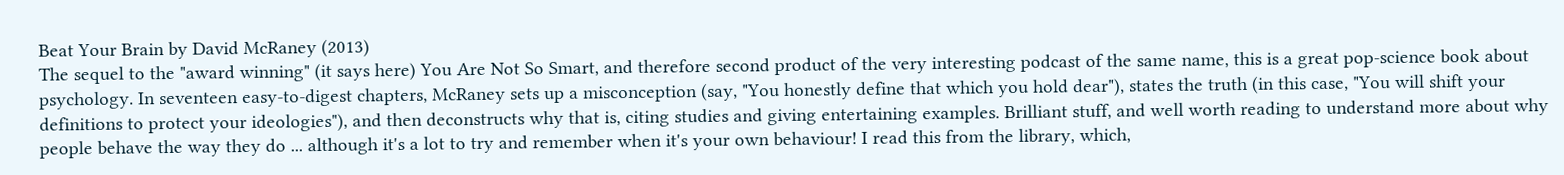Beat Your Brain by David McRaney (2013)
The sequel to the "award winning" (it says here) You Are Not So Smart, and therefore second product of the very interesting podcast of the same name, this is a great pop-science book about psychology. In seventeen easy-to-digest chapters, McRaney sets up a misconception (say, "You honestly define that which you hold dear"), states the truth (in this case, "You will shift your definitions to protect your ideologies"), and then deconstructs why that is, citing studies and giving entertaining examples. Brilliant stuff, and well worth reading to understand more about why people behave the way they do ... although it's a lot to try and remember when it's your own behaviour! I read this from the library, which,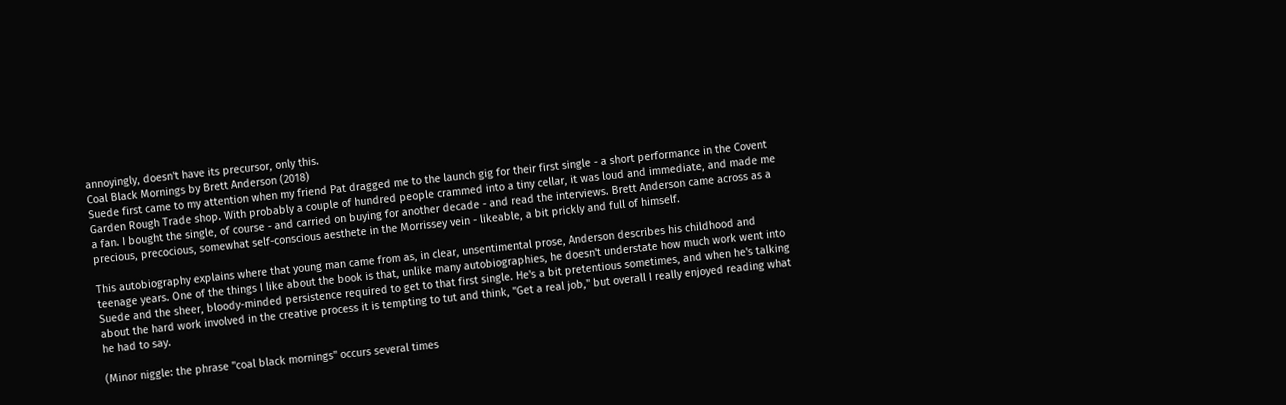annoyingly, doesn't have its precursor, only this.
Coal Black Mornings by Brett Anderson (2018)
Suede first came to my attention when my friend Pat dragged me to the launch gig for their first single - a short performance in the Covent Garden Rough Trade shop. With probably a couple of hundred people crammed into a tiny cellar, it was loud and immediate, and made me a fan. I bought the single, of course - and carried on buying for another decade - and read the interviews. Brett Anderson came across as a precious, precocious, somewhat self-conscious aesthete in the Morrissey vein - likeable, a bit prickly and full of himself.

This autobiography explains where that young man came from as, in clear, unsentimental prose, Anderson describes his childhood and teenage years. One of the things I like about the book is that, unlike many autobiographies, he doesn't understate how much work went into Suede and the sheer, bloody-minded persistence required to get to that first single. He's a bit pretentious sometimes, and when he's talking about the hard work involved in the creative process it is tempting to tut and think, "Get a real job," but overall I really enjoyed reading what he had to say.

(Minor niggle: the phrase "coal black mornings" occurs several times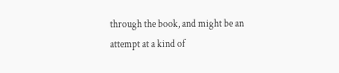through the book, and might be an attempt at a kind of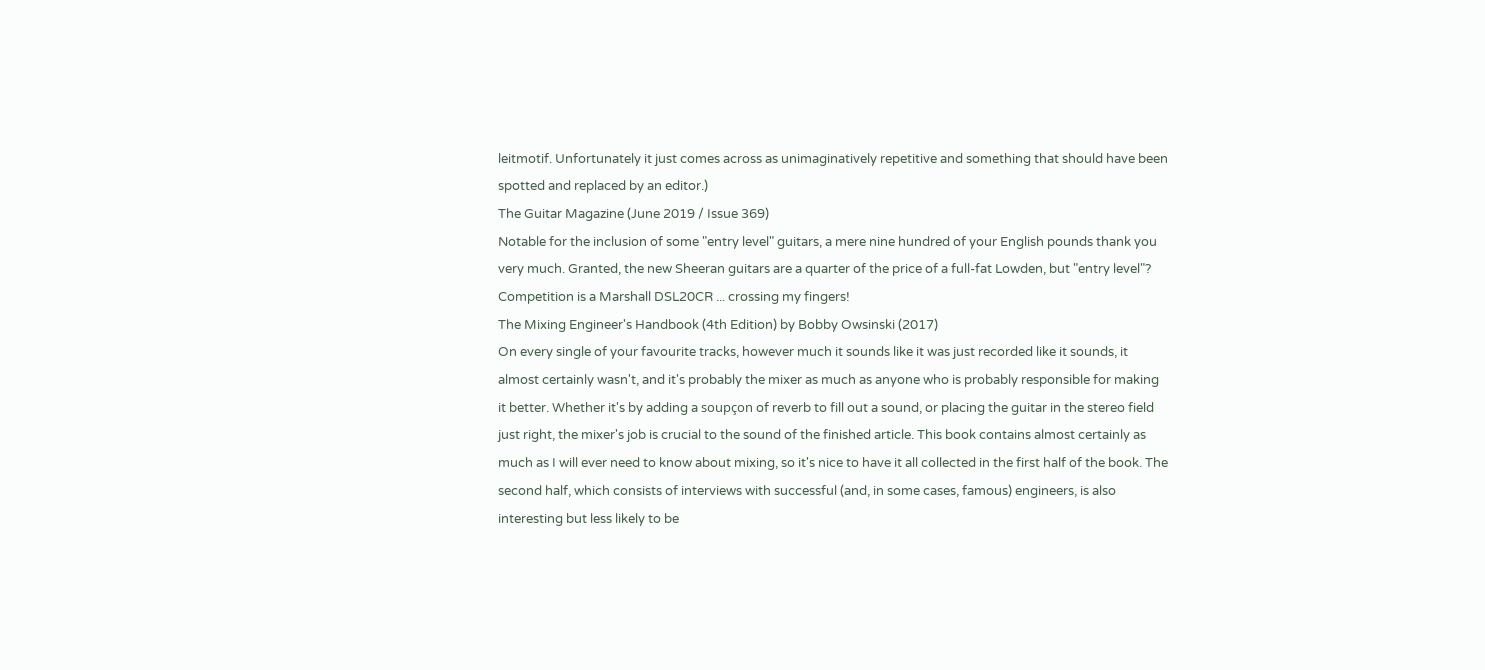leitmotif. Unfortunately it just comes across as unimaginatively repetitive and something that should have been spotted and replaced by an editor.)
The Guitar Magazine (June 2019 / Issue 369)
Notable for the inclusion of some "entry level" guitars, a mere nine hundred of your English pounds thank you very much. Granted, the new Sheeran guitars are a quarter of the price of a full-fat Lowden, but "entry level"? Competition is a Marshall DSL20CR ... crossing my fingers!
The Mixing Engineer's Handbook (4th Edition) by Bobby Owsinski (2017)
On every single of your favourite tracks, however much it sounds like it was just recorded like it sounds, it almost certainly wasn't, and it's probably the mixer as much as anyone who is probably responsible for making it better. Whether it's by adding a soupçon of reverb to fill out a sound, or placing the guitar in the stereo field just right, the mixer's job is crucial to the sound of the finished article. This book contains almost certainly as much as I will ever need to know about mixing, so it's nice to have it all collected in the first half of the book. The second half, which consists of interviews with successful (and, in some cases, famous) engineers, is also interesting but less likely to be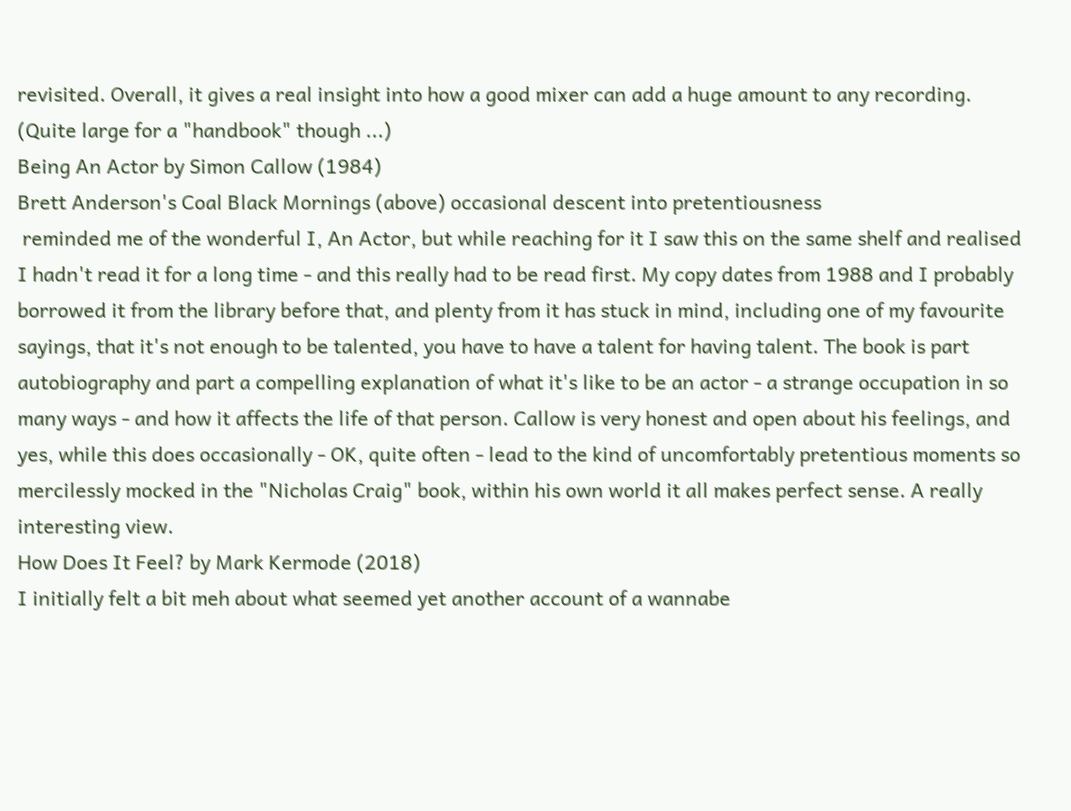revisited. Overall, it gives a real insight into how a good mixer can add a huge amount to any recording. (Quite large for a "handbook" though ...)
Being An Actor by Simon Callow (1984)
Brett Anderson's Coal Black Mornings (above) occasional descent into pretentiousness
 reminded me of the wonderful I, An Actor, but while reaching for it I saw this on the same shelf and realised I hadn't read it for a long time - and this really had to be read first. My copy dates from 1988 and I probably borrowed it from the library before that, and plenty from it has stuck in mind, including one of my favourite sayings, that it's not enough to be talented, you have to have a talent for having talent. The book is part autobiography and part a compelling explanation of what it's like to be an actor - a strange occupation in so many ways - and how it affects the life of that person. Callow is very honest and open about his feelings, and yes, while this does occasionally - OK, quite often - lead to the kind of uncomfortably pretentious moments so mercilessly mocked in the "Nicholas Craig" book, within his own world it all makes perfect sense. A really interesting view.
How Does It Feel? by Mark Kermode (2018)
I initially felt a bit meh about what seemed yet another account of a wannabe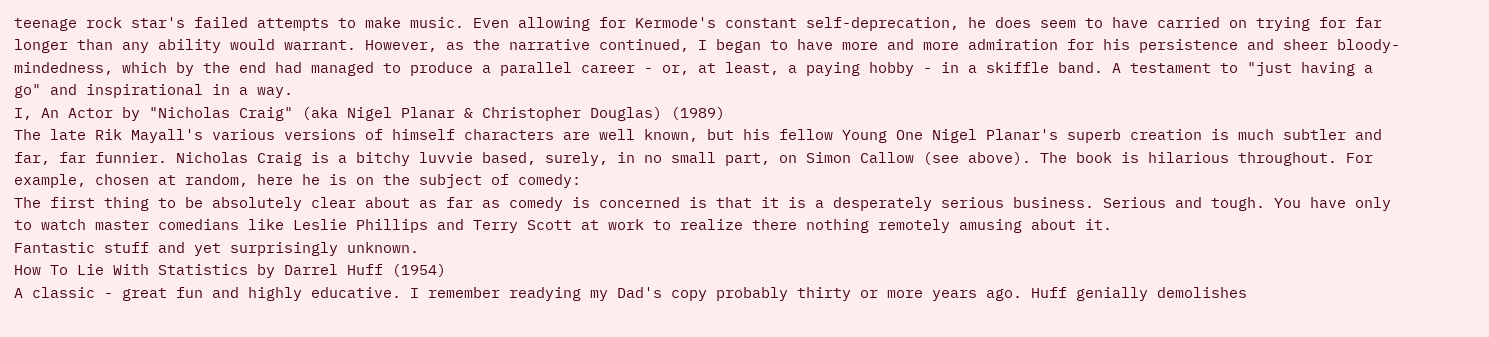teenage rock star's failed attempts to make music. Even allowing for Kermode's constant self-deprecation, he does seem to have carried on trying for far longer than any ability would warrant. However, as the narrative continued, I began to have more and more admiration for his persistence and sheer bloody-mindedness, which by the end had managed to produce a parallel career - or, at least, a paying hobby - in a skiffle band. A testament to "just having a go" and inspirational in a way.
I, An Actor by "Nicholas Craig" (aka Nigel Planar & Christopher Douglas) (1989)
The late Rik Mayall's various versions of himself characters are well known, but his fellow Young One Nigel Planar's superb creation is much subtler and far, far funnier. Nicholas Craig is a bitchy luvvie based, surely, in no small part, on Simon Callow (see above). The book is hilarious throughout. For example, chosen at random, here he is on the subject of comedy:
The first thing to be absolutely clear about as far as comedy is concerned is that it is a desperately serious business. Serious and tough. You have only to watch master comedians like Leslie Phillips and Terry Scott at work to realize there nothing remotely amusing about it.
Fantastic stuff and yet surprisingly unknown.
How To Lie With Statistics by Darrel Huff (1954)
A classic - great fun and highly educative. I remember readying my Dad's copy probably thirty or more years ago. Huff genially demolishes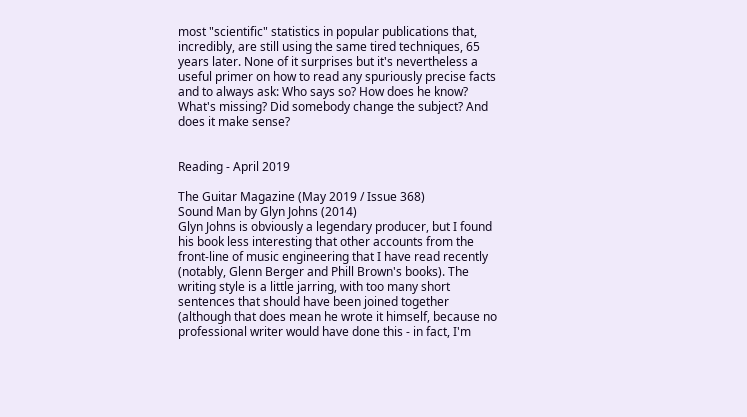most "scientific" statistics in popular publications that, incredibly, are still using the same tired techniques, 65 years later. None of it surprises but it's nevertheless a useful primer on how to read any spuriously precise facts and to always ask: Who says so? How does he know? What's missing? Did somebody change the subject? And does it make sense?


Reading - April 2019

The Guitar Magazine (May 2019 / Issue 368)
Sound Man by Glyn Johns (2014)
Glyn Johns is obviously a legendary producer, but I found his book less interesting that other accounts from the front-line of music engineering that I have read recently (notably, Glenn Berger and Phill Brown's books). The writing style is a little jarring, with too many short sentences that should have been joined together (although that does mean he wrote it himself, because no professional writer would have done this - in fact, I'm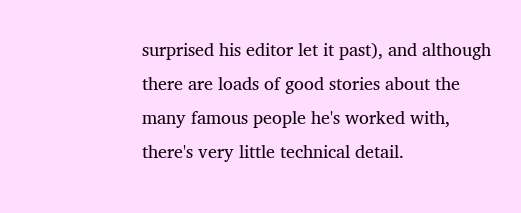surprised his editor let it past), and although there are loads of good stories about the many famous people he's worked with, there's very little technical detail.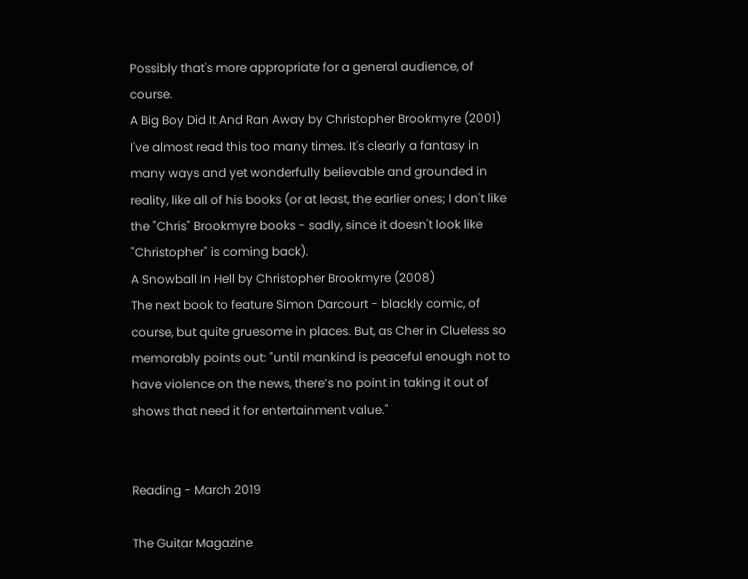Possibly that's more appropriate for a general audience, of course.
A Big Boy Did It And Ran Away by Christopher Brookmyre (2001)
I've almost read this too many times. It's clearly a fantasy in many ways and yet wonderfully believable and grounded in reality, like all of his books (or at least, the earlier ones; I don't like the "Chris" Brookmyre books - sadly, since it doesn't look like "Christopher" is coming back).
A Snowball In Hell by Christopher Brookmyre (2008)
The next book to feature Simon Darcourt - blackly comic, of course, but quite gruesome in places. But, as Cher in Clueless so memorably points out: "until mankind is peaceful enough not to have violence on the news, there’s no point in taking it out of shows that need it for entertainment value."


Reading - March 2019

The Guitar Magazine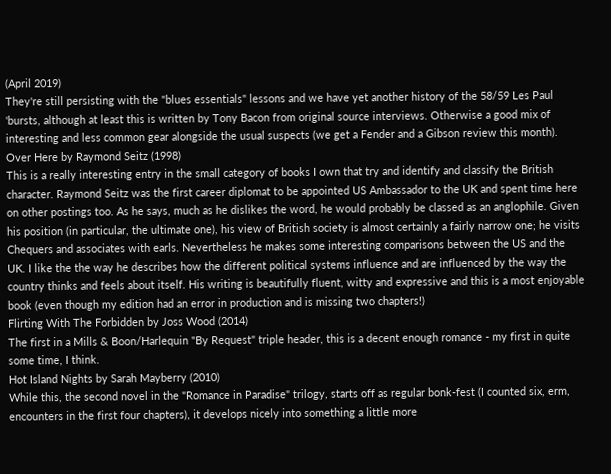(April 2019)
They're still persisting with the "blues essentials" lessons and we have yet another history of the 58/59 Les Paul 'bursts, although at least this is written by Tony Bacon from original source interviews. Otherwise a good mix of interesting and less common gear alongside the usual suspects (we get a Fender and a Gibson review this month).
Over Here by Raymond Seitz (1998)
This is a really interesting entry in the small category of books I own that try and identify and classify the British character. Raymond Seitz was the first career diplomat to be appointed US Ambassador to the UK and spent time here on other postings too. As he says, much as he dislikes the word, he would probably be classed as an anglophile. Given his position (in particular, the ultimate one), his view of British society is almost certainly a fairly narrow one; he visits Chequers and associates with earls. Nevertheless he makes some interesting comparisons between the US and the UK. I like the the way he describes how the different political systems influence and are influenced by the way the country thinks and feels about itself. His writing is beautifully fluent, witty and expressive and this is a most enjoyable book (even though my edition had an error in production and is missing two chapters!)
Flirting With The Forbidden by Joss Wood (2014)
The first in a Mills & Boon/Harlequin "By Request" triple header, this is a decent enough romance - my first in quite some time, I think.
Hot Island Nights by Sarah Mayberry (2010)
While this, the second novel in the "Romance in Paradise" trilogy, starts off as regular bonk-fest (I counted six, erm, encounters in the first four chapters), it develops nicely into something a little more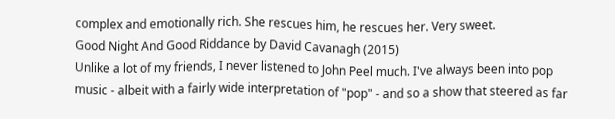complex and emotionally rich. She rescues him, he rescues her. Very sweet.
Good Night And Good Riddance by David Cavanagh (2015)
Unlike a lot of my friends, I never listened to John Peel much. I've always been into pop music - albeit with a fairly wide interpretation of "pop" - and so a show that steered as far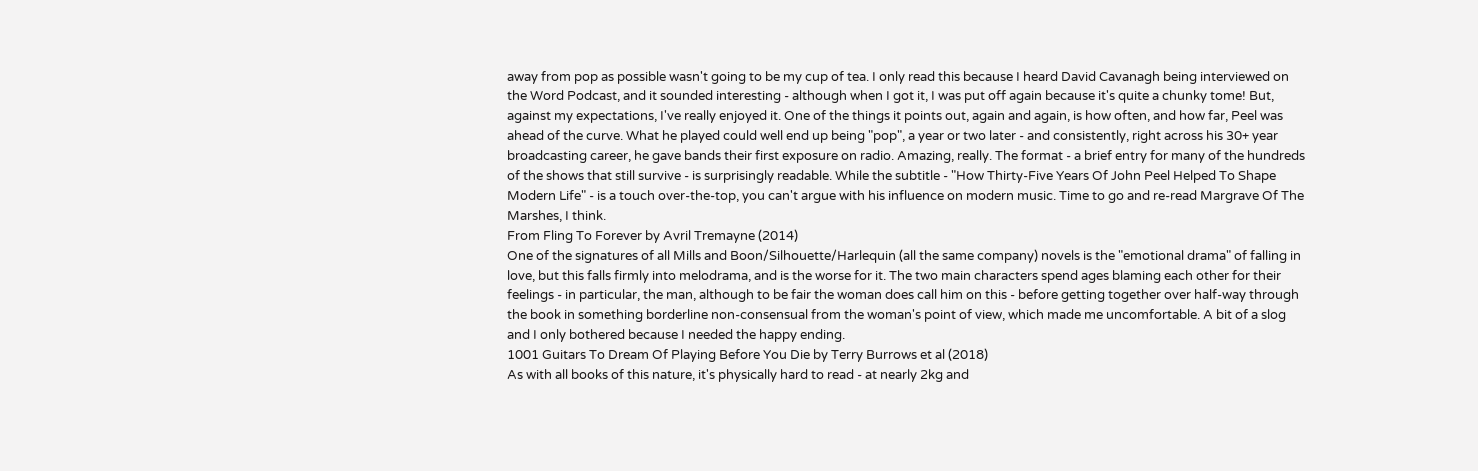away from pop as possible wasn't going to be my cup of tea. I only read this because I heard David Cavanagh being interviewed on the Word Podcast, and it sounded interesting - although when I got it, I was put off again because it's quite a chunky tome! But, against my expectations, I've really enjoyed it. One of the things it points out, again and again, is how often, and how far, Peel was ahead of the curve. What he played could well end up being "pop", a year or two later - and consistently, right across his 30+ year broadcasting career, he gave bands their first exposure on radio. Amazing, really. The format - a brief entry for many of the hundreds of the shows that still survive - is surprisingly readable. While the subtitle - "How Thirty-Five Years Of John Peel Helped To Shape Modern Life" - is a touch over-the-top, you can't argue with his influence on modern music. Time to go and re-read Margrave Of The Marshes, I think.
From Fling To Forever by Avril Tremayne (2014)
One of the signatures of all Mills and Boon/Silhouette/Harlequin (all the same company) novels is the "emotional drama" of falling in love, but this falls firmly into melodrama, and is the worse for it. The two main characters spend ages blaming each other for their feelings - in particular, the man, although to be fair the woman does call him on this - before getting together over half-way through the book in something borderline non-consensual from the woman's point of view, which made me uncomfortable. A bit of a slog and I only bothered because I needed the happy ending.
1001 Guitars To Dream Of Playing Before You Die by Terry Burrows et al (2018)
As with all books of this nature, it's physically hard to read - at nearly 2kg and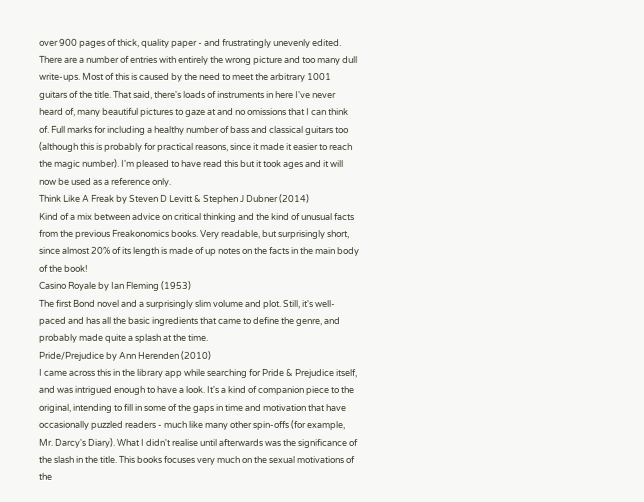over 900 pages of thick, quality paper - and frustratingly unevenly edited. There are a number of entries with entirely the wrong picture and too many dull write-ups. Most of this is caused by the need to meet the arbitrary 1001 guitars of the title. That said, there's loads of instruments in here I've never heard of, many beautiful pictures to gaze at and no omissions that I can think of. Full marks for including a healthy number of bass and classical guitars too (although this is probably for practical reasons, since it made it easier to reach the magic number). I'm pleased to have read this but it took ages and it will now be used as a reference only.
Think Like A Freak by Steven D Levitt & Stephen J Dubner (2014)
Kind of a mix between advice on critical thinking and the kind of unusual facts from the previous Freakonomics books. Very readable, but surprisingly short, since almost 20% of its length is made of up notes on the facts in the main body of the book!
Casino Royale by Ian Fleming (1953)
The first Bond novel and a surprisingly slim volume and plot. Still, it's well-paced and has all the basic ingredients that came to define the genre, and probably made quite a splash at the time.
Pride/Prejudice by Ann Herenden (2010)
I came across this in the library app while searching for Pride & Prejudice itself, and was intrigued enough to have a look. It's a kind of companion piece to the original, intending to fill in some of the gaps in time and motivation that have occasionally puzzled readers - much like many other spin-offs (for example, Mr. Darcy's Diary). What I didn't realise until afterwards was the significance of the slash in the title. This books focuses very much on the sexual motivations of the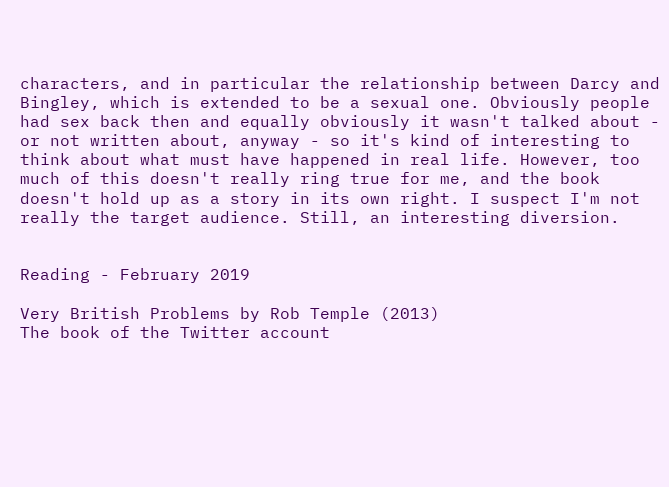characters, and in particular the relationship between Darcy and Bingley, which is extended to be a sexual one. Obviously people had sex back then and equally obviously it wasn't talked about - or not written about, anyway - so it's kind of interesting to think about what must have happened in real life. However, too much of this doesn't really ring true for me, and the book doesn't hold up as a story in its own right. I suspect I'm not really the target audience. Still, an interesting diversion.


Reading - February 2019

Very British Problems by Rob Temple (2013)
The book of the Twitter account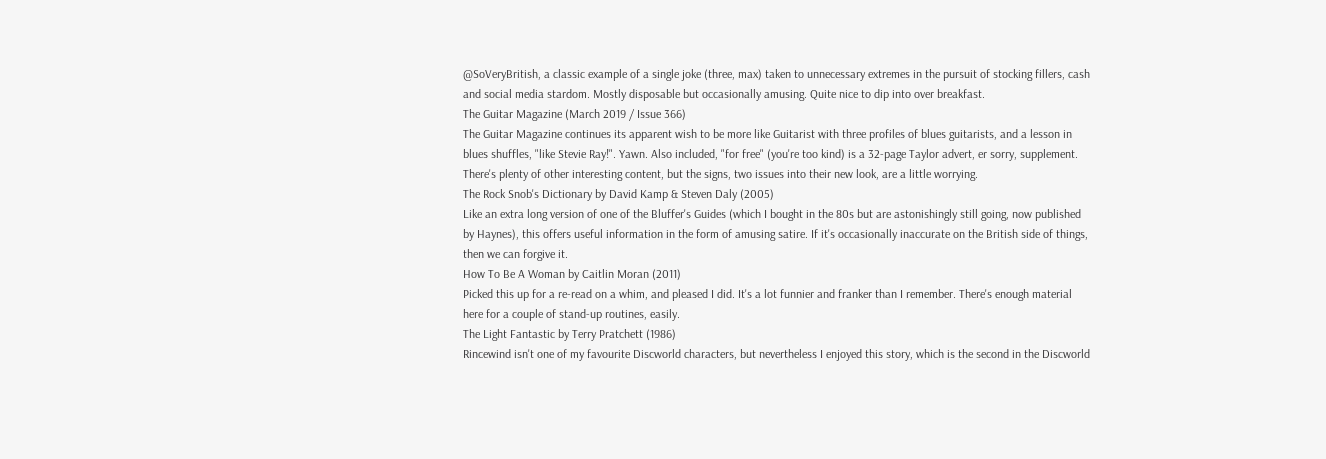@SoVeryBritish, a classic example of a single joke (three, max) taken to unnecessary extremes in the pursuit of stocking fillers, cash and social media stardom. Mostly disposable but occasionally amusing. Quite nice to dip into over breakfast.
The Guitar Magazine (March 2019 / Issue 366)
The Guitar Magazine continues its apparent wish to be more like Guitarist with three profiles of blues guitarists, and a lesson in blues shuffles, "like Stevie Ray!". Yawn. Also included, "for free" (you're too kind) is a 32-page Taylor advert, er sorry, supplement. There's plenty of other interesting content, but the signs, two issues into their new look, are a little worrying.
The Rock Snob's Dictionary by David Kamp & Steven Daly (2005)
Like an extra long version of one of the Bluffer's Guides (which I bought in the 80s but are astonishingly still going, now published by Haynes), this offers useful information in the form of amusing satire. If it's occasionally inaccurate on the British side of things, then we can forgive it.
How To Be A Woman by Caitlin Moran (2011)
Picked this up for a re-read on a whim, and pleased I did. It's a lot funnier and franker than I remember. There's enough material here for a couple of stand-up routines, easily.
The Light Fantastic by Terry Pratchett (1986)
Rincewind isn't one of my favourite Discworld characters, but nevertheless I enjoyed this story, which is the second in the Discworld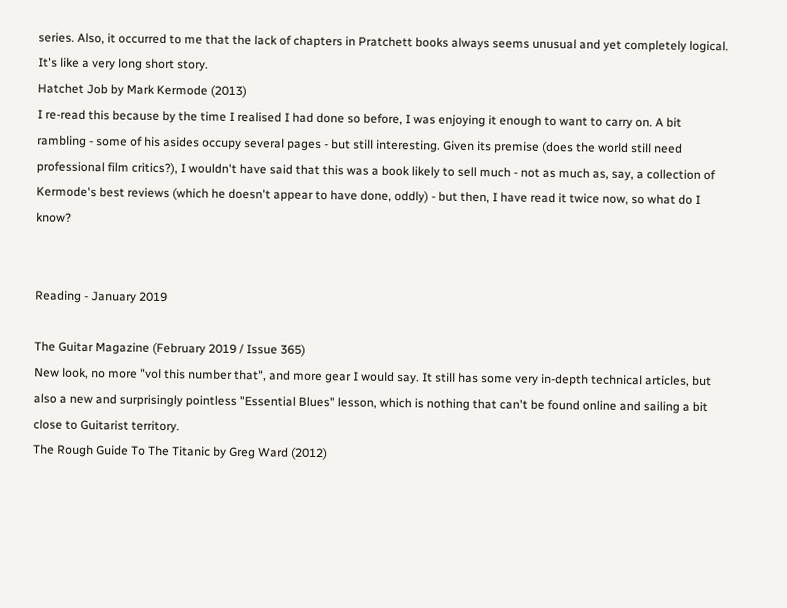series. Also, it occurred to me that the lack of chapters in Pratchett books always seems unusual and yet completely logical. It's like a very long short story.
Hatchet Job by Mark Kermode (2013)
I re-read this because by the time I realised I had done so before, I was enjoying it enough to want to carry on. A bit rambling - some of his asides occupy several pages - but still interesting. Given its premise (does the world still need professional film critics?), I wouldn't have said that this was a book likely to sell much - not as much as, say, a collection of Kermode's best reviews (which he doesn't appear to have done, oddly) - but then, I have read it twice now, so what do I know?


Reading - January 2019

The Guitar Magazine (February 2019 / Issue 365)
New look, no more "vol this number that", and more gear I would say. It still has some very in-depth technical articles, but also a new and surprisingly pointless "Essential Blues" lesson, which is nothing that can't be found online and sailing a bit close to Guitarist territory.
The Rough Guide To The Titanic by Greg Ward (2012)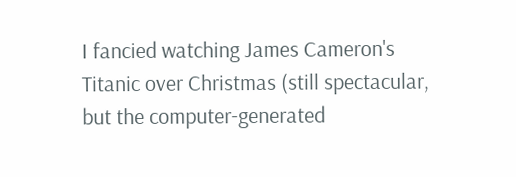I fancied watching James Cameron's Titanic over Christmas (still spectacular, but the computer-generated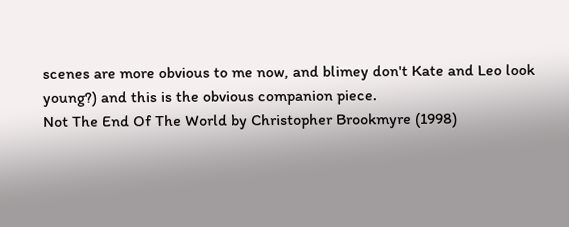scenes are more obvious to me now, and blimey don't Kate and Leo look young?) and this is the obvious companion piece.
Not The End Of The World by Christopher Brookmyre (1998)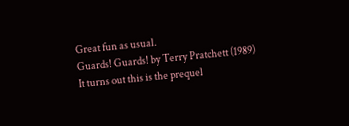Great fun as usual.
Guards! Guards! by Terry Pratchett (1989)
It turns out this is the prequel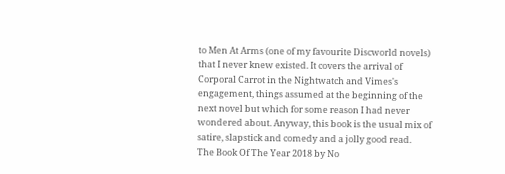to Men At Arms (one of my favourite Discworld novels) that I never knew existed. It covers the arrival of Corporal Carrot in the Nightwatch and Vimes's engagement, things assumed at the beginning of the next novel but which for some reason I had never wondered about. Anyway, this book is the usual mix of satire, slapstick and comedy and a jolly good read.
The Book Of The Year 2018 by No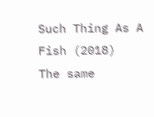Such Thing As A Fish (2018)
The same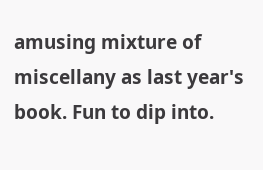amusing mixture of miscellany as last year's book. Fun to dip into.